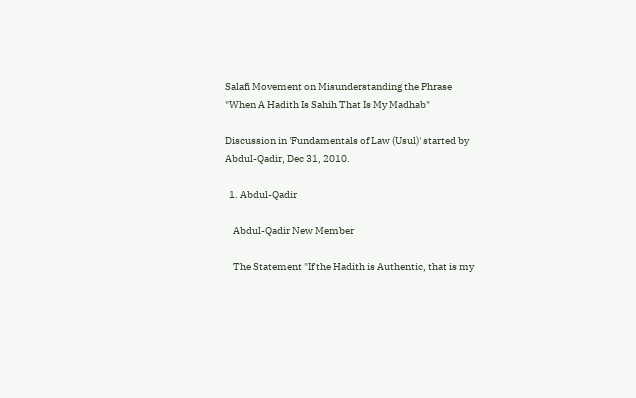Salafi Movement on Misunderstanding the Phrase "When A Hadith Is Sahih That Is My Madhab"

Discussion in 'Fundamentals of Law (Usul)' started by Abdul-Qadir, Dec 31, 2010.

  1. Abdul-Qadir

    Abdul-Qadir New Member

    The Statement "If the Hadith is Authentic, that is my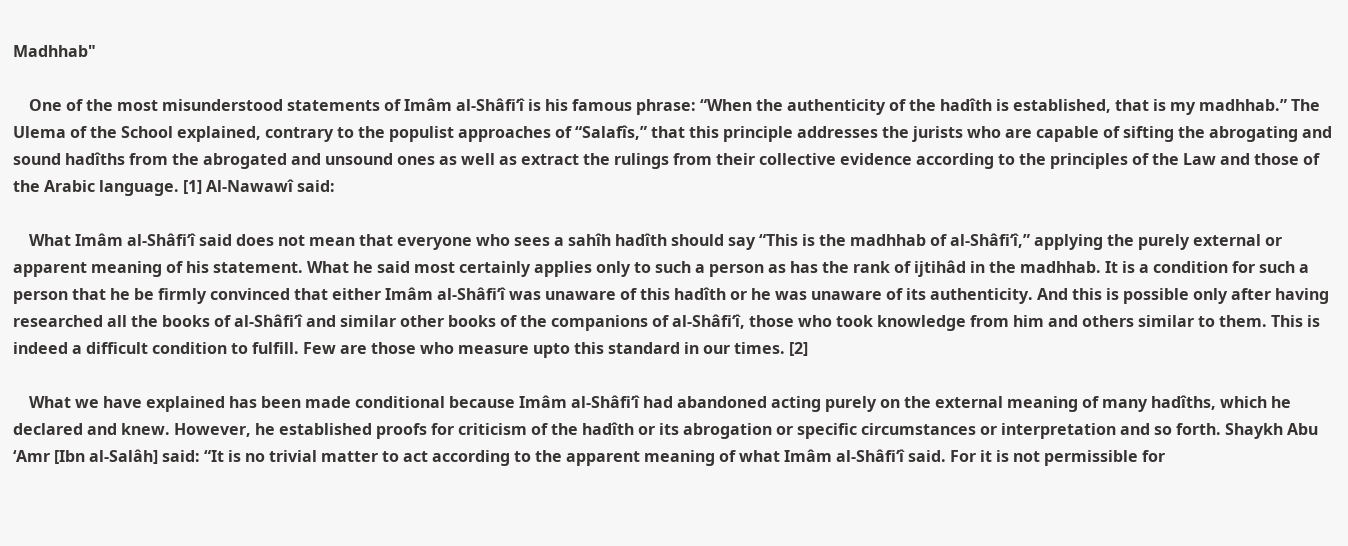Madhhab"

    One of the most misunderstood statements of Imâm al-Shâfi‘î is his famous phrase: “When the authenticity of the hadîth is established, that is my madhhab.” The Ulema of the School explained, contrary to the populist approaches of “Salafîs,” that this principle addresses the jurists who are capable of sifting the abrogating and sound hadîths from the abrogated and unsound ones as well as extract the rulings from their collective evidence according to the principles of the Law and those of the Arabic language. [1] Al-Nawawî said:

    What Imâm al-Shâfi‘î said does not mean that everyone who sees a sahîh hadîth should say “This is the madhhab of al-Shâfi‘î,” applying the purely external or apparent meaning of his statement. What he said most certainly applies only to such a person as has the rank of ijtihâd in the madhhab. It is a condition for such a person that he be firmly convinced that either Imâm al-Shâfi‘î was unaware of this hadîth or he was unaware of its authenticity. And this is possible only after having researched all the books of al-Shâfi‘î and similar other books of the companions of al-Shâfi‘î, those who took knowledge from him and others similar to them. This is indeed a difficult condition to fulfill. Few are those who measure upto this standard in our times. [2]

    What we have explained has been made conditional because Imâm al-Shâfi‘î had abandoned acting purely on the external meaning of many hadîths, which he declared and knew. However, he established proofs for criticism of the hadîth or its abrogation or specific circumstances or interpretation and so forth. Shaykh Abu ‘Amr [Ibn al-Salâh] said: “It is no trivial matter to act according to the apparent meaning of what Imâm al-Shâfi‘î said. For it is not permissible for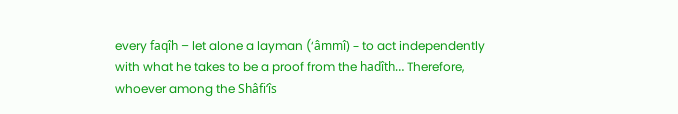every faqîh – let alone a layman (‘âmmî) – to act independently with what he takes to be a proof from the hadîth… Therefore, whoever among the Shâfi‘îs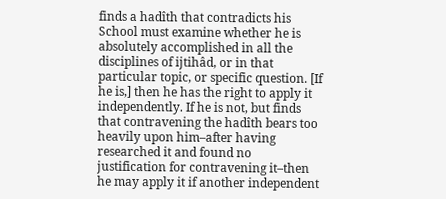finds a hadîth that contradicts his School must examine whether he is absolutely accomplished in all the disciplines of ijtihâd, or in that particular topic, or specific question. [If he is,] then he has the right to apply it independently. If he is not, but finds that contravening the hadîth bears too heavily upon him–after having researched it and found no justification for contravening it–then he may apply it if another independent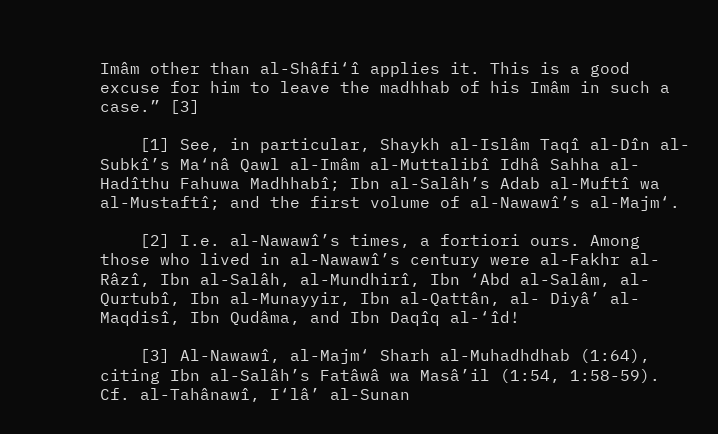Imâm other than al-Shâfi‘î applies it. This is a good excuse for him to leave the madhhab of his Imâm in such a case.” [3]

    [1] See, in particular, Shaykh al-Islâm Taqî al-Dîn al-Subkî’s Ma‘nâ Qawl al-Imâm al-Muttalibî Idhâ Sahha al-Hadîthu Fahuwa Madhhabî; Ibn al-Salâh’s Adab al-Muftî wa al-Mustaftî; and the first volume of al-Nawawî’s al-Majm‘.

    [2] I.e. al-Nawawî’s times, a fortiori ours. Among those who lived in al-Nawawî’s century were al-Fakhr al-Râzî, Ibn al-Salâh, al-Mundhirî, Ibn ‘Abd al-Salâm, al-Qurtubî, Ibn al-Munayyir, Ibn al-Qattân, al- Diyâ’ al-Maqdisî, Ibn Qudâma, and Ibn Daqîq al-‘îd!

    [3] Al-Nawawî, al-Majm‘ Sharh al-Muhadhdhab (1:64), citing Ibn al-Salâh’s Fatâwâ wa Masâ’il (1:54, 1:58-59). Cf. al-Tahânawî, I‘lâ’ al-Sunan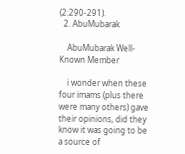(2:290-291).
  2. AbuMubarak

    AbuMubarak Well-Known Member

    i wonder when these four imams (plus there were many others) gave their opinions, did they know it was going to be a source of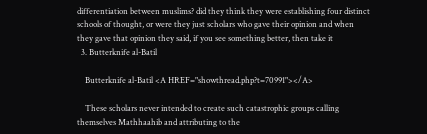differentiation between muslims? did they think they were establishing four distinct schools of thought, or were they just scholars who gave their opinion and when they gave that opinion they said, if you see something better, then take it
  3. Butterknife al-Batil

    Butterknife al-Batil <A HREF="showthread.php?t=70991"></A>

    These scholars never intended to create such catastrophic groups calling themselves Mathhaahib and attributing to the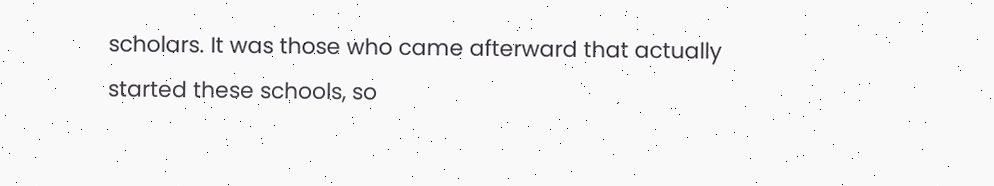scholars. It was those who came afterward that actually started these schools, so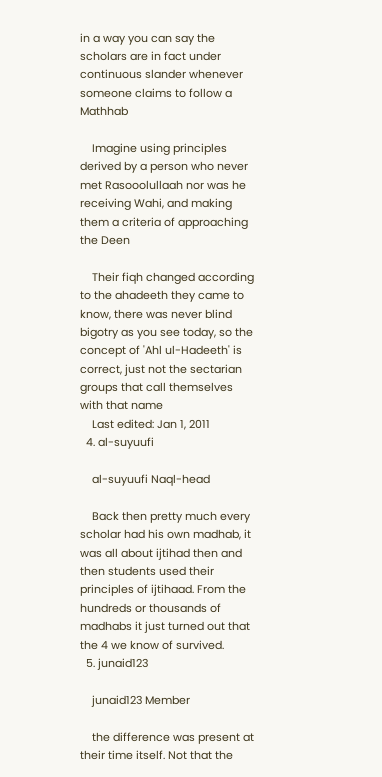in a way you can say the scholars are in fact under continuous slander whenever someone claims to follow a Mathhab

    Imagine using principles derived by a person who never met Rasooolullaah nor was he receiving Wahi, and making them a criteria of approaching the Deen

    Their fiqh changed according to the ahadeeth they came to know, there was never blind bigotry as you see today, so the concept of 'Ahl ul-Hadeeth' is correct, just not the sectarian groups that call themselves with that name
    Last edited: Jan 1, 2011
  4. al-suyuufi

    al-suyuufi Naql-head

    Back then pretty much every scholar had his own madhab, it was all about ijtihad then and then students used their principles of ijtihaad. From the hundreds or thousands of madhabs it just turned out that the 4 we know of survived.
  5. junaid123

    junaid123 Member

    the difference was present at their time itself. Not that the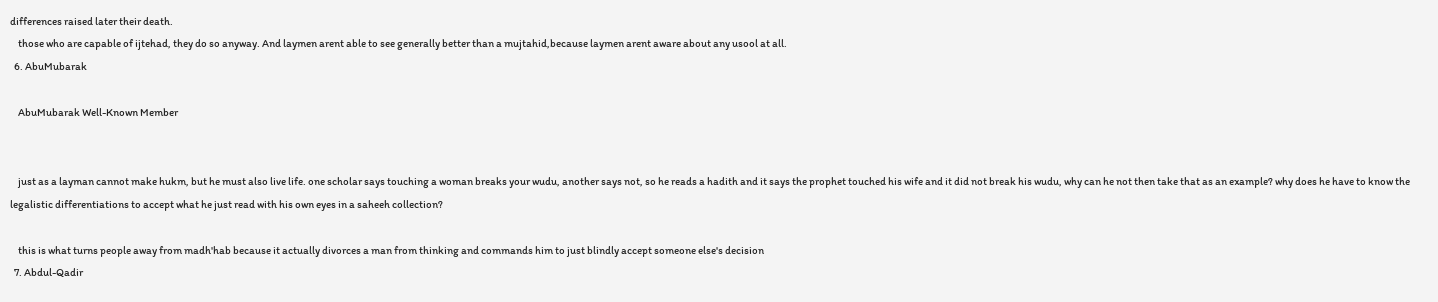differences raised later their death.
    those who are capable of ijtehad, they do so anyway. And laymen arent able to see generally better than a mujtahid,because laymen arent aware about any usool at all.
  6. AbuMubarak

    AbuMubarak Well-Known Member


    just as a layman cannot make hukm, but he must also live life. one scholar says touching a woman breaks your wudu, another says not, so he reads a hadith and it says the prophet touched his wife and it did not break his wudu, why can he not then take that as an example? why does he have to know the legalistic differentiations to accept what he just read with his own eyes in a saheeh collection?

    this is what turns people away from madh'hab because it actually divorces a man from thinking and commands him to just blindly accept someone else's decision
  7. Abdul-Qadir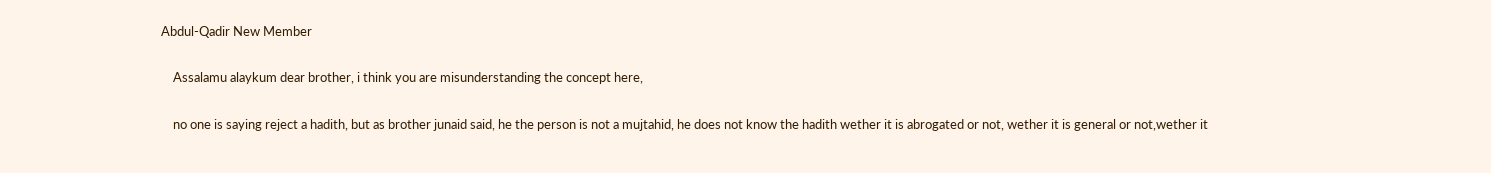Abdul-Qadir New Member

    Assalamu alaykum dear brother, i think you are misunderstanding the concept here,

    no one is saying reject a hadith, but as brother junaid said, he the person is not a mujtahid, he does not know the hadith wether it is abrogated or not, wether it is general or not,wether it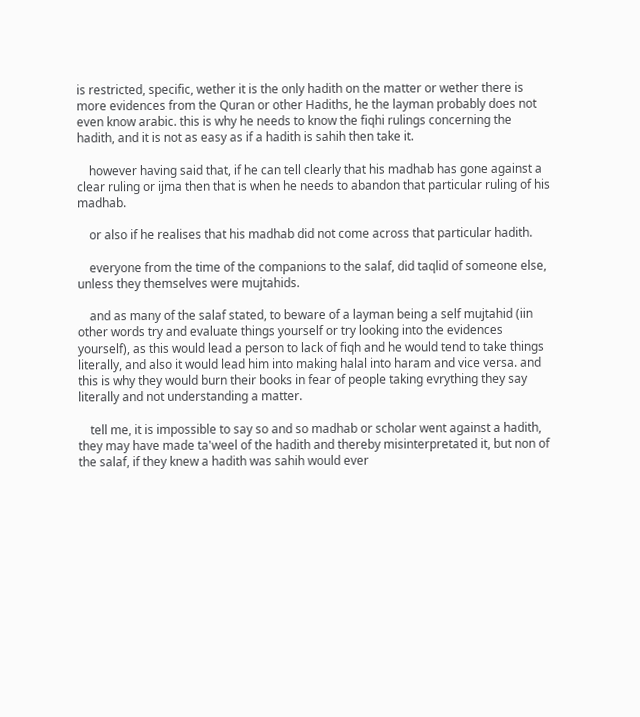is restricted, specific, wether it is the only hadith on the matter or wether there is more evidences from the Quran or other Hadiths, he the layman probably does not even know arabic. this is why he needs to know the fiqhi rulings concerning the hadith, and it is not as easy as if a hadith is sahih then take it.

    however having said that, if he can tell clearly that his madhab has gone against a clear ruling or ijma then that is when he needs to abandon that particular ruling of his madhab.

    or also if he realises that his madhab did not come across that particular hadith.

    everyone from the time of the companions to the salaf, did taqlid of someone else, unless they themselves were mujtahids.

    and as many of the salaf stated, to beware of a layman being a self mujtahid (iin other words try and evaluate things yourself or try looking into the evidences yourself), as this would lead a person to lack of fiqh and he would tend to take things literally, and also it would lead him into making halal into haram and vice versa. and this is why they would burn their books in fear of people taking evrything they say literally and not understanding a matter.

    tell me, it is impossible to say so and so madhab or scholar went against a hadith, they may have made ta'weel of the hadith and thereby misinterpretated it, but non of the salaf, if they knew a hadith was sahih would ever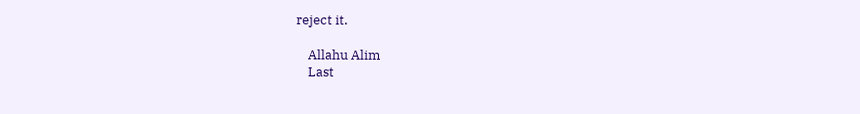reject it.

    Allahu Alim
    Last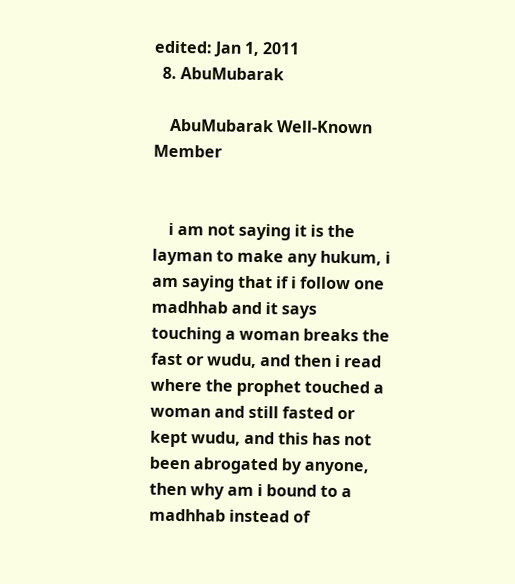edited: Jan 1, 2011
  8. AbuMubarak

    AbuMubarak Well-Known Member


    i am not saying it is the layman to make any hukum, i am saying that if i follow one madhhab and it says touching a woman breaks the fast or wudu, and then i read where the prophet touched a woman and still fasted or kept wudu, and this has not been abrogated by anyone, then why am i bound to a madhhab instead of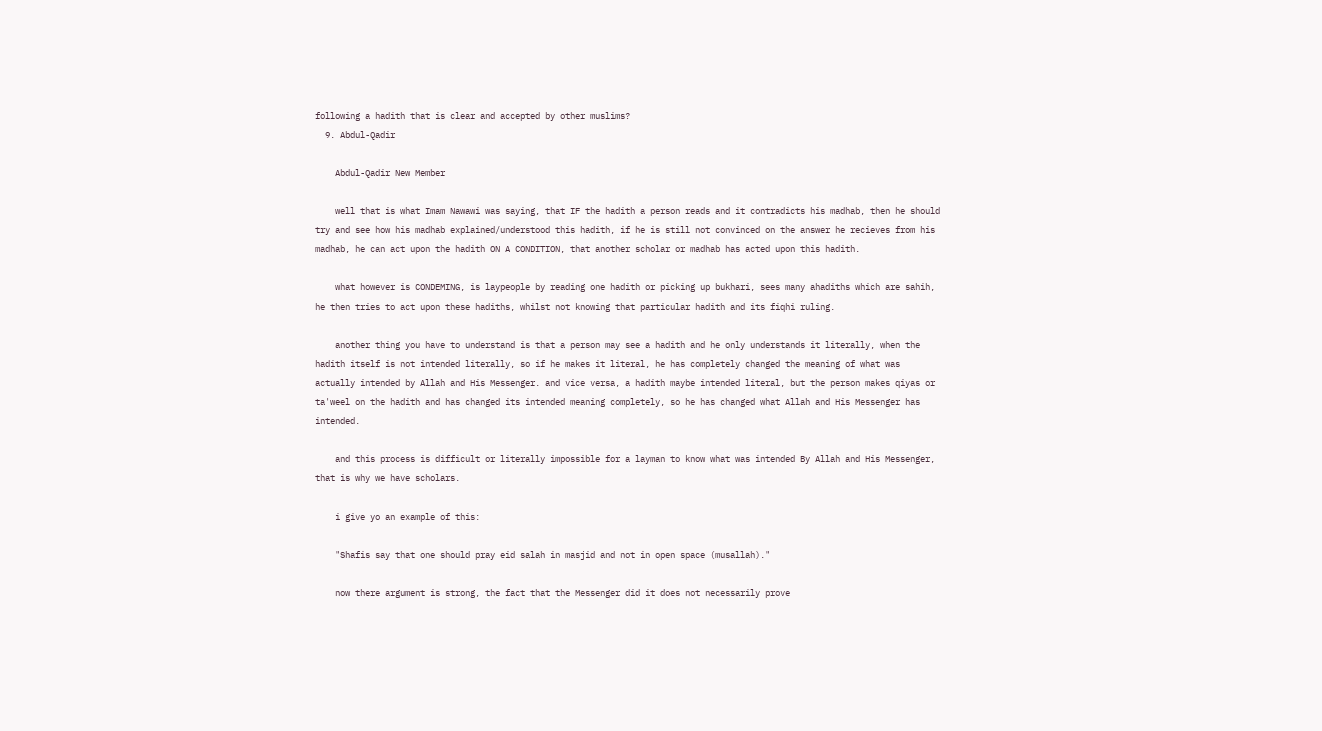following a hadith that is clear and accepted by other muslims?
  9. Abdul-Qadir

    Abdul-Qadir New Member

    well that is what Imam Nawawi was saying, that IF the hadith a person reads and it contradicts his madhab, then he should try and see how his madhab explained/understood this hadith, if he is still not convinced on the answer he recieves from his madhab, he can act upon the hadith ON A CONDITION, that another scholar or madhab has acted upon this hadith.

    what however is CONDEMING, is laypeople by reading one hadith or picking up bukhari, sees many ahadiths which are sahih, he then tries to act upon these hadiths, whilst not knowing that particular hadith and its fiqhi ruling.

    another thing you have to understand is that a person may see a hadith and he only understands it literally, when the hadith itself is not intended literally, so if he makes it literal, he has completely changed the meaning of what was actually intended by Allah and His Messenger. and vice versa, a hadith maybe intended literal, but the person makes qiyas or ta'weel on the hadith and has changed its intended meaning completely, so he has changed what Allah and His Messenger has intended.

    and this process is difficult or literally impossible for a layman to know what was intended By Allah and His Messenger, that is why we have scholars.

    i give yo an example of this:

    "Shafis say that one should pray eid salah in masjid and not in open space (musallah)."

    now there argument is strong, the fact that the Messenger did it does not necessarily prove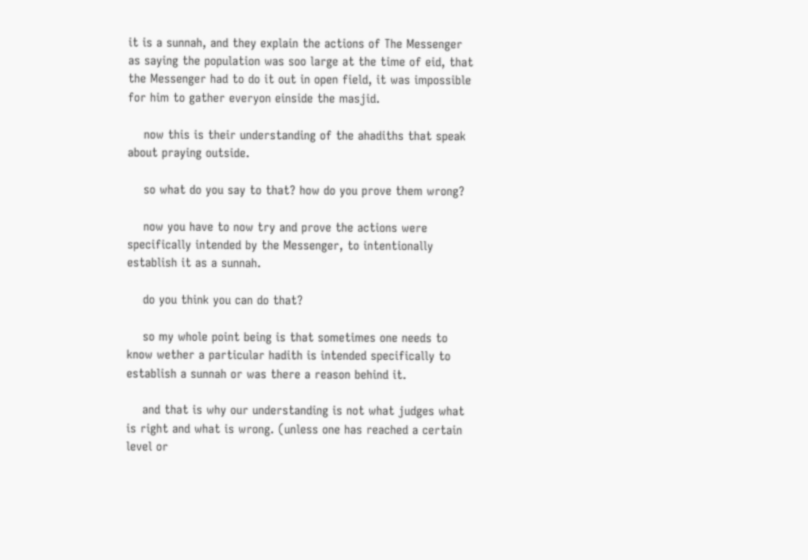it is a sunnah, and they explain the actions of The Messenger as saying the population was soo large at the time of eid, that the Messenger had to do it out in open field, it was impossible for him to gather everyon einside the masjid.

    now this is their understanding of the ahadiths that speak about praying outside.

    so what do you say to that? how do you prove them wrong?

    now you have to now try and prove the actions were specifically intended by the Messenger, to intentionally establish it as a sunnah.

    do you think you can do that?

    so my whole point being is that sometimes one needs to know wether a particular hadith is intended specifically to establish a sunnah or was there a reason behind it.

    and that is why our understanding is not what judges what is right and what is wrong. (unless one has reached a certain level or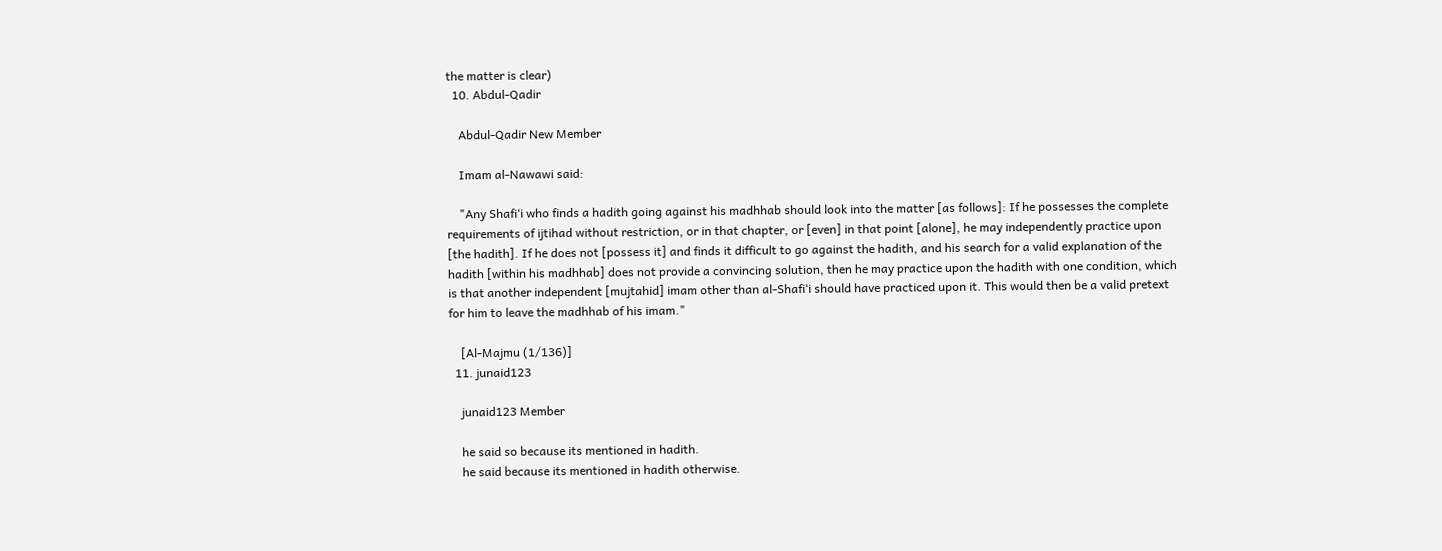the matter is clear)
  10. Abdul-Qadir

    Abdul-Qadir New Member

    Imam al-Nawawi said:

    "Any Shafi‘i who finds a hadith going against his madhhab should look into the matter [as follows]: If he possesses the complete requirements of ijtihad without restriction, or in that chapter, or [even] in that point [alone], he may independently practice upon [the hadith]. If he does not [possess it] and finds it difficult to go against the hadith, and his search for a valid explanation of the hadith [within his madhhab] does not provide a convincing solution, then he may practice upon the hadith with one condition, which is that another independent [mujtahid] imam other than al-Shafi‘i should have practiced upon it. This would then be a valid pretext for him to leave the madhhab of his imam."

    [Al-Majmu (1/136)]
  11. junaid123

    junaid123 Member

    he said so because its mentioned in hadith.
    he said because its mentioned in hadith otherwise.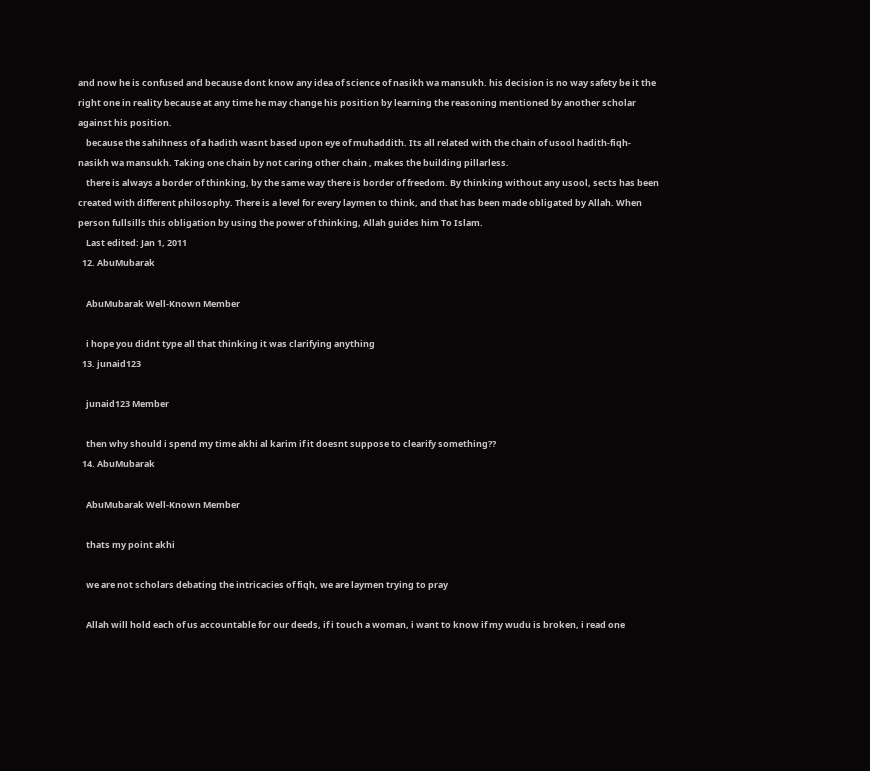and now he is confused and because dont know any idea of science of nasikh wa mansukh. his decision is no way safety be it the right one in reality because at any time he may change his position by learning the reasoning mentioned by another scholar against his position.
    because the sahihness of a hadith wasnt based upon eye of muhaddith. Its all related with the chain of usool hadith-fiqh-nasikh wa mansukh. Taking one chain by not caring other chain , makes the building pillarless.
    there is always a border of thinking, by the same way there is border of freedom. By thinking without any usool, sects has been created with different philosophy. There is a level for every laymen to think, and that has been made obligated by Allah. When person fullsills this obligation by using the power of thinking, Allah guides him To Islam.
    Last edited: Jan 1, 2011
  12. AbuMubarak

    AbuMubarak Well-Known Member

    i hope you didnt type all that thinking it was clarifying anything
  13. junaid123

    junaid123 Member

    then why should i spend my time akhi al karim if it doesnt suppose to clearify something??
  14. AbuMubarak

    AbuMubarak Well-Known Member

    thats my point akhi

    we are not scholars debating the intricacies of fiqh, we are laymen trying to pray

    Allah will hold each of us accountable for our deeds, if i touch a woman, i want to know if my wudu is broken, i read one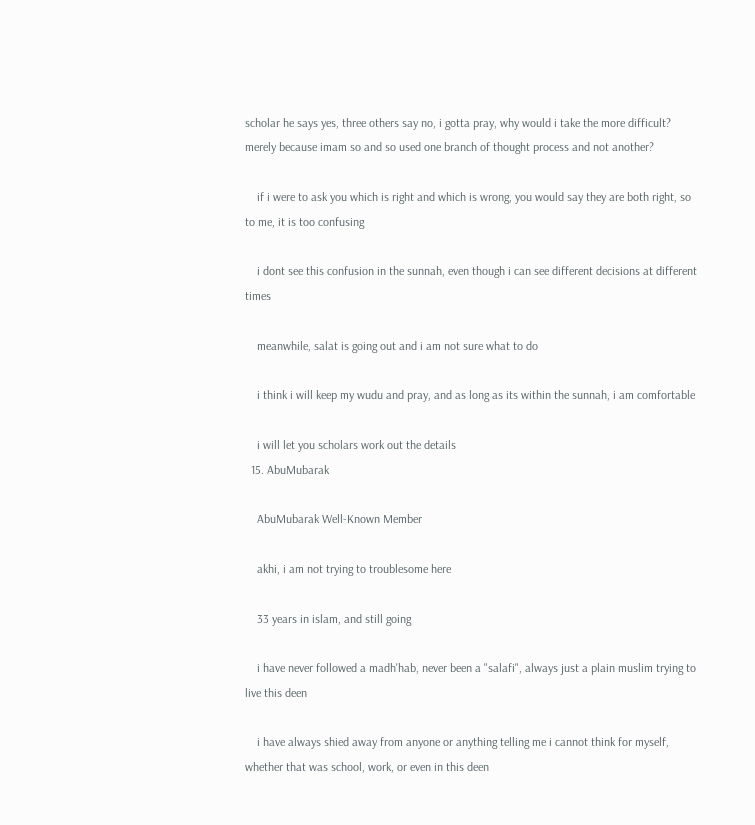scholar he says yes, three others say no, i gotta pray, why would i take the more difficult? merely because imam so and so used one branch of thought process and not another?

    if i were to ask you which is right and which is wrong, you would say they are both right, so to me, it is too confusing

    i dont see this confusion in the sunnah, even though i can see different decisions at different times

    meanwhile, salat is going out and i am not sure what to do

    i think i will keep my wudu and pray, and as long as its within the sunnah, i am comfortable

    i will let you scholars work out the details
  15. AbuMubarak

    AbuMubarak Well-Known Member

    akhi, i am not trying to troublesome here

    33 years in islam, and still going

    i have never followed a madh'hab, never been a "salafi", always just a plain muslim trying to live this deen

    i have always shied away from anyone or anything telling me i cannot think for myself, whether that was school, work, or even in this deen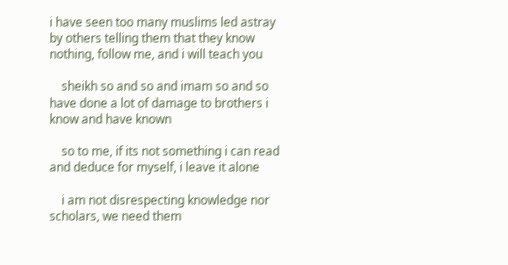i have seen too many muslims led astray by others telling them that they know nothing, follow me, and i will teach you

    sheikh so and so and imam so and so have done a lot of damage to brothers i know and have known

    so to me, if its not something i can read and deduce for myself, i leave it alone

    i am not disrespecting knowledge nor scholars, we need them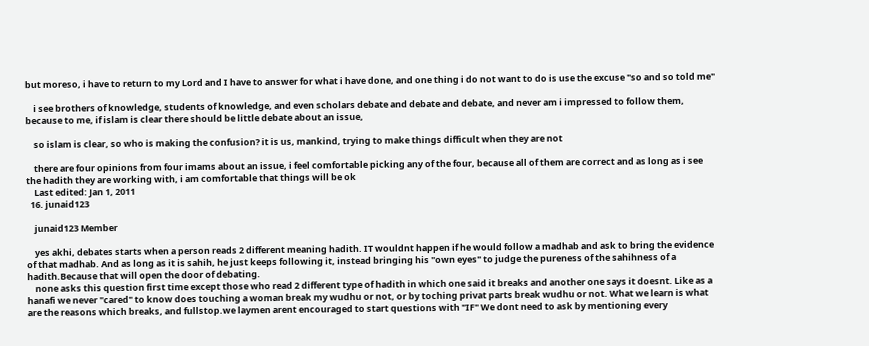but moreso, i have to return to my Lord and I have to answer for what i have done, and one thing i do not want to do is use the excuse "so and so told me"

    i see brothers of knowledge, students of knowledge, and even scholars debate and debate and debate, and never am i impressed to follow them, because to me, if islam is clear there should be little debate about an issue,

    so islam is clear, so who is making the confusion? it is us, mankind, trying to make things difficult when they are not

    there are four opinions from four imams about an issue, i feel comfortable picking any of the four, because all of them are correct and as long as i see the hadith they are working with, i am comfortable that things will be ok
    Last edited: Jan 1, 2011
  16. junaid123

    junaid123 Member

    yes akhi, debates starts when a person reads 2 different meaning hadith. IT wouldnt happen if he would follow a madhab and ask to bring the evidence of that madhab. And as long as it is sahih, he just keeps following it, instead bringing his "own eyes" to judge the pureness of the sahihness of a hadith.Because that will open the door of debating.
    none asks this question first time except those who read 2 different type of hadith in which one said it breaks and another one says it doesnt. Like as a hanafi we never "cared" to know does touching a woman break my wudhu or not, or by toching privat parts break wudhu or not. What we learn is what are the reasons which breaks, and fullstop.we laymen arent encouraged to start questions with "IF" We dont need to ask by mentioning every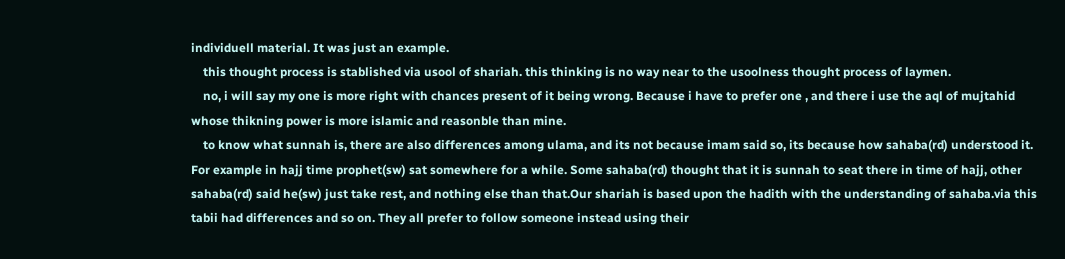individuell material. It was just an example.
    this thought process is stablished via usool of shariah. this thinking is no way near to the usoolness thought process of laymen.
    no, i will say my one is more right with chances present of it being wrong. Because i have to prefer one , and there i use the aql of mujtahid whose thikning power is more islamic and reasonble than mine.
    to know what sunnah is, there are also differences among ulama, and its not because imam said so, its because how sahaba(rd) understood it. For example in hajj time prophet(sw) sat somewhere for a while. Some sahaba(rd) thought that it is sunnah to seat there in time of hajj, other sahaba(rd) said he(sw) just take rest, and nothing else than that.Our shariah is based upon the hadith with the understanding of sahaba.via this tabii had differences and so on. They all prefer to follow someone instead using their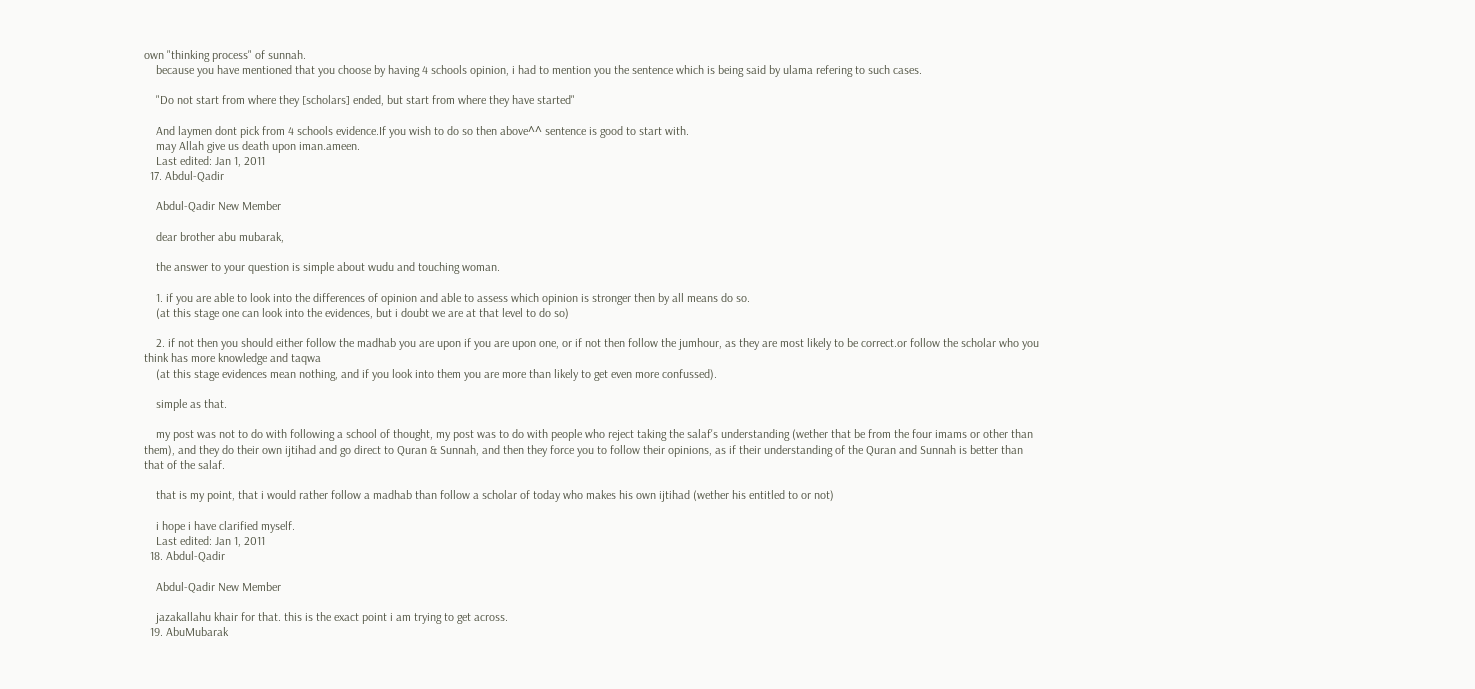own "thinking process" of sunnah.
    because you have mentioned that you choose by having 4 schools opinion, i had to mention you the sentence which is being said by ulama refering to such cases.

    "Do not start from where they [scholars] ended, but start from where they have started"

    And laymen dont pick from 4 schools evidence.If you wish to do so then above^^ sentence is good to start with.
    may Allah give us death upon iman.ameen.
    Last edited: Jan 1, 2011
  17. Abdul-Qadir

    Abdul-Qadir New Member

    dear brother abu mubarak,

    the answer to your question is simple about wudu and touching woman.

    1. if you are able to look into the differences of opinion and able to assess which opinion is stronger then by all means do so.
    (at this stage one can look into the evidences, but i doubt we are at that level to do so)

    2. if not then you should either follow the madhab you are upon if you are upon one, or if not then follow the jumhour, as they are most likely to be correct.or follow the scholar who you think has more knowledge and taqwa
    (at this stage evidences mean nothing, and if you look into them you are more than likely to get even more confussed).

    simple as that.

    my post was not to do with following a school of thought, my post was to do with people who reject taking the salaf's understanding (wether that be from the four imams or other than them), and they do their own ijtihad and go direct to Quran & Sunnah, and then they force you to follow their opinions, as if their understanding of the Quran and Sunnah is better than that of the salaf.

    that is my point, that i would rather follow a madhab than follow a scholar of today who makes his own ijtihad (wether his entitled to or not)

    i hope i have clarified myself.
    Last edited: Jan 1, 2011
  18. Abdul-Qadir

    Abdul-Qadir New Member

    jazakallahu khair for that. this is the exact point i am trying to get across.
  19. AbuMubarak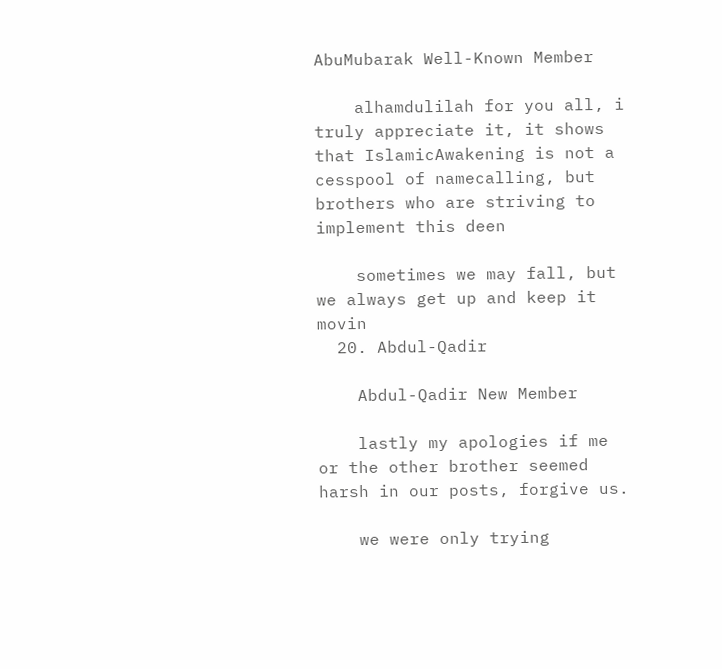AbuMubarak Well-Known Member

    alhamdulilah for you all, i truly appreciate it, it shows that IslamicAwakening is not a cesspool of namecalling, but brothers who are striving to implement this deen

    sometimes we may fall, but we always get up and keep it movin
  20. Abdul-Qadir

    Abdul-Qadir New Member

    lastly my apologies if me or the other brother seemed harsh in our posts, forgive us.

    we were only trying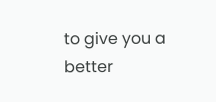to give you a better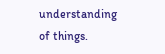understanding of things.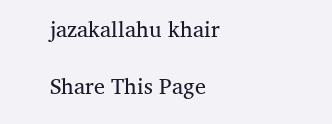jazakallahu khair

Share This Page